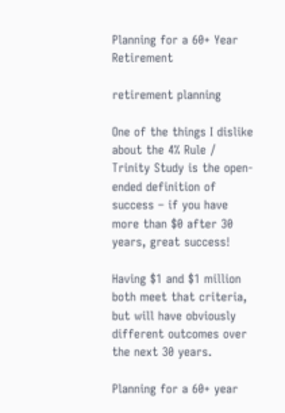Planning for a 60+ Year Retirement

retirement planning

One of the things I dislike about the 4% Rule / Trinity Study is the open-ended definition of success – if you have more than $0 after 30 years, great success!

Having $1 and $1 million both meet that criteria, but will have obviously different outcomes over the next 30 years.

Planning for a 60+ year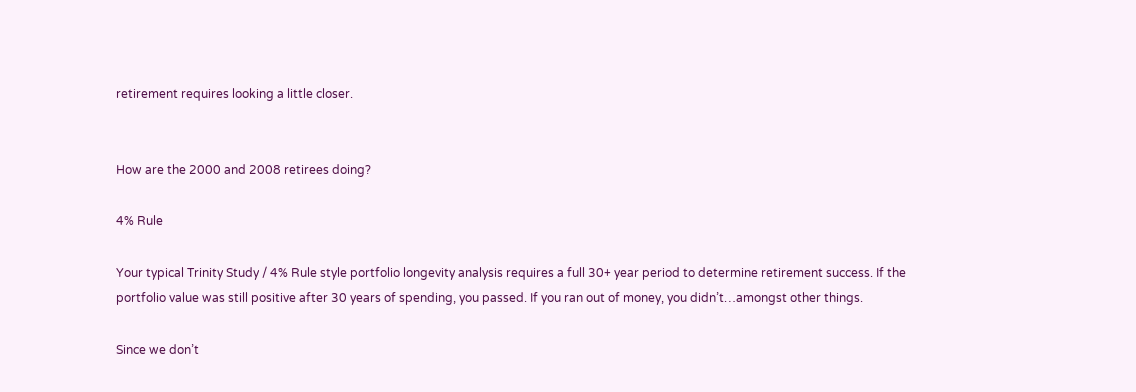retirement requires looking a little closer.


How are the 2000 and 2008 retirees doing?

4% Rule

Your typical Trinity Study / 4% Rule style portfolio longevity analysis requires a full 30+ year period to determine retirement success. If the portfolio value was still positive after 30 years of spending, you passed. If you ran out of money, you didn’t…amongst other things.

Since we don’t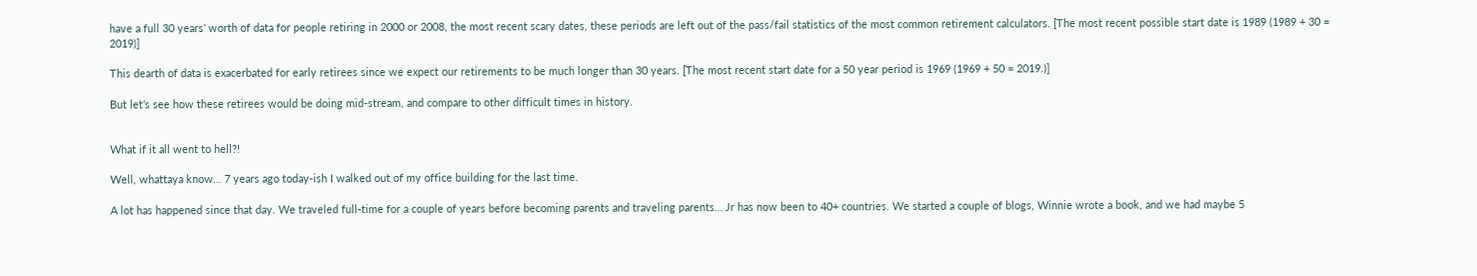have a full 30 years’ worth of data for people retiring in 2000 or 2008, the most recent scary dates, these periods are left out of the pass/fail statistics of the most common retirement calculators. [The most recent possible start date is 1989 (1989 + 30 = 2019)]

This dearth of data is exacerbated for early retirees since we expect our retirements to be much longer than 30 years. [The most recent start date for a 50 year period is 1969 (1969 + 50 = 2019.)]

But let’s see how these retirees would be doing mid-stream, and compare to other difficult times in history.


What if it all went to hell?!

Well, whattaya know… 7 years ago today-ish I walked out of my office building for the last time.

A lot has happened since that day. We traveled full-time for a couple of years before becoming parents and traveling parents… Jr has now been to 40+ countries. We started a couple of blogs, Winnie wrote a book, and we had maybe 5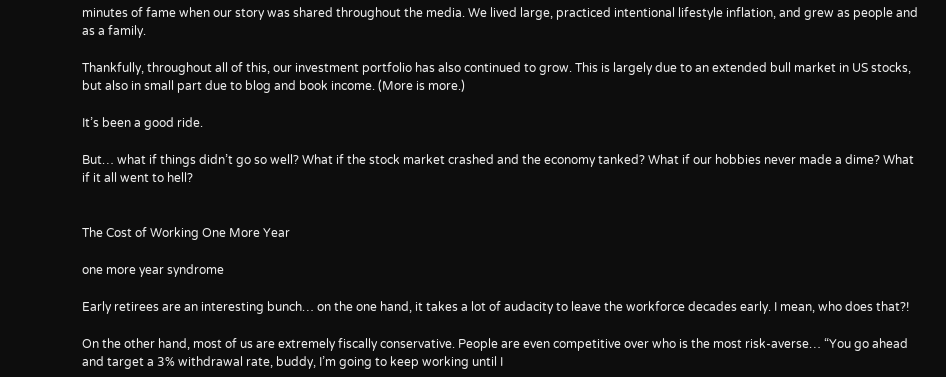minutes of fame when our story was shared throughout the media. We lived large, practiced intentional lifestyle inflation, and grew as people and as a family.

Thankfully, throughout all of this, our investment portfolio has also continued to grow. This is largely due to an extended bull market in US stocks, but also in small part due to blog and book income. (More is more.)

It’s been a good ride.

But… what if things didn’t go so well? What if the stock market crashed and the economy tanked? What if our hobbies never made a dime? What if it all went to hell?


The Cost of Working One More Year

one more year syndrome

Early retirees are an interesting bunch… on the one hand, it takes a lot of audacity to leave the workforce decades early. I mean, who does that?!

On the other hand, most of us are extremely fiscally conservative. People are even competitive over who is the most risk-averse… “You go ahead and target a 3% withdrawal rate, buddy, I’m going to keep working until I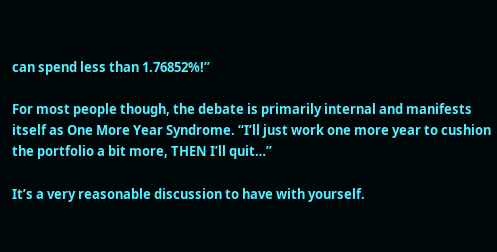can spend less than 1.76852%!”

For most people though, the debate is primarily internal and manifests itself as One More Year Syndrome. “I’ll just work one more year to cushion the portfolio a bit more, THEN I’ll quit…”

It’s a very reasonable discussion to have with yourself.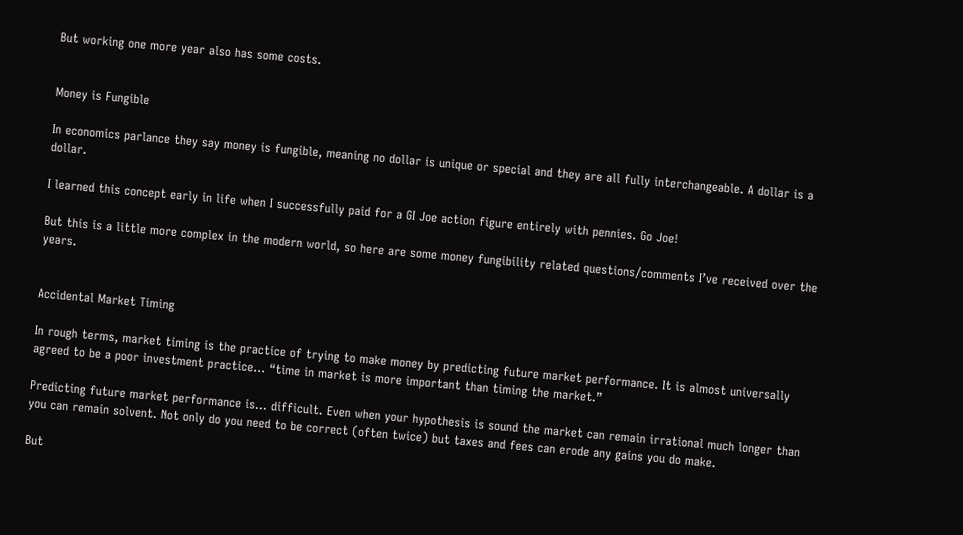But working one more year also has some costs.


Money is Fungible

In economics parlance they say money is fungible, meaning no dollar is unique or special and they are all fully interchangeable. A dollar is a dollar.

I learned this concept early in life when I successfully paid for a GI Joe action figure entirely with pennies. Go Joe!

But this is a little more complex in the modern world, so here are some money fungibility related questions/comments I’ve received over the years.


Accidental Market Timing

In rough terms, market timing is the practice of trying to make money by predicting future market performance. It is almost universally agreed to be a poor investment practice… “time in market is more important than timing the market.”

Predicting future market performance is… difficult. Even when your hypothesis is sound the market can remain irrational much longer than you can remain solvent. Not only do you need to be correct (often twice) but taxes and fees can erode any gains you do make.

But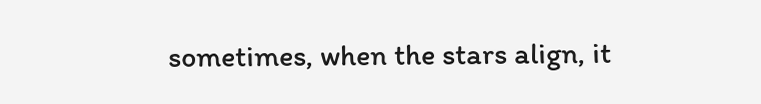sometimes, when the stars align, it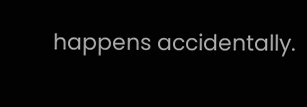happens accidentally.